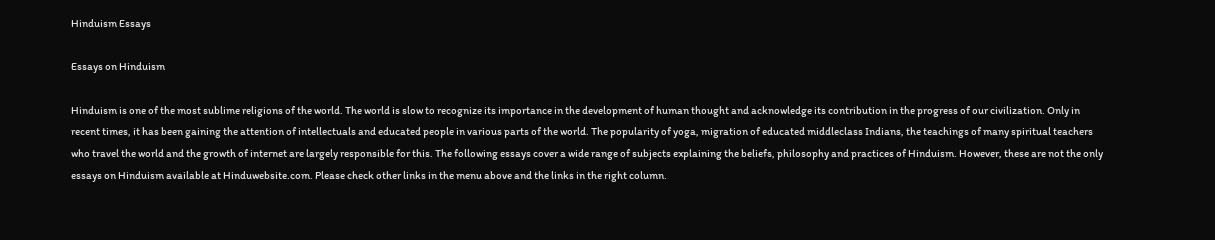Hinduism Essays

Essays on Hinduism

Hinduism is one of the most sublime religions of the world. The world is slow to recognize its importance in the development of human thought and acknowledge its contribution in the progress of our civilization. Only in recent times, it has been gaining the attention of intellectuals and educated people in various parts of the world. The popularity of yoga, migration of educated middleclass Indians, the teachings of many spiritual teachers who travel the world and the growth of internet are largely responsible for this. The following essays cover a wide range of subjects explaining the beliefs, philosophy and practices of Hinduism. However, these are not the only essays on Hinduism available at Hinduwebsite.com. Please check other links in the menu above and the links in the right column.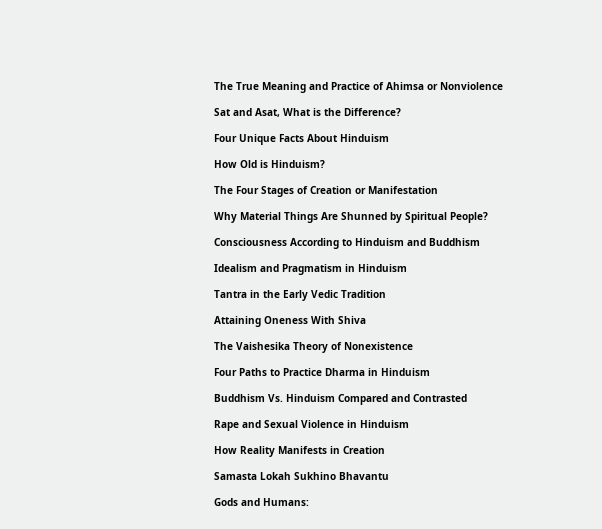The True Meaning and Practice of Ahimsa or Nonviolence

Sat and Asat, What is the Difference?

Four Unique Facts About Hinduism

How Old is Hinduism?

The Four Stages of Creation or Manifestation

Why Material Things Are Shunned by Spiritual People?

Consciousness According to Hinduism and Buddhism

Idealism and Pragmatism in Hinduism

Tantra in the Early Vedic Tradition

Attaining Oneness With Shiva

The Vaishesika Theory of Nonexistence

Four Paths to Practice Dharma in Hinduism

Buddhism Vs. Hinduism Compared and Contrasted

Rape and Sexual Violence in Hinduism

How Reality Manifests in Creation

Samasta Lokah Sukhino Bhavantu

Gods and Humans: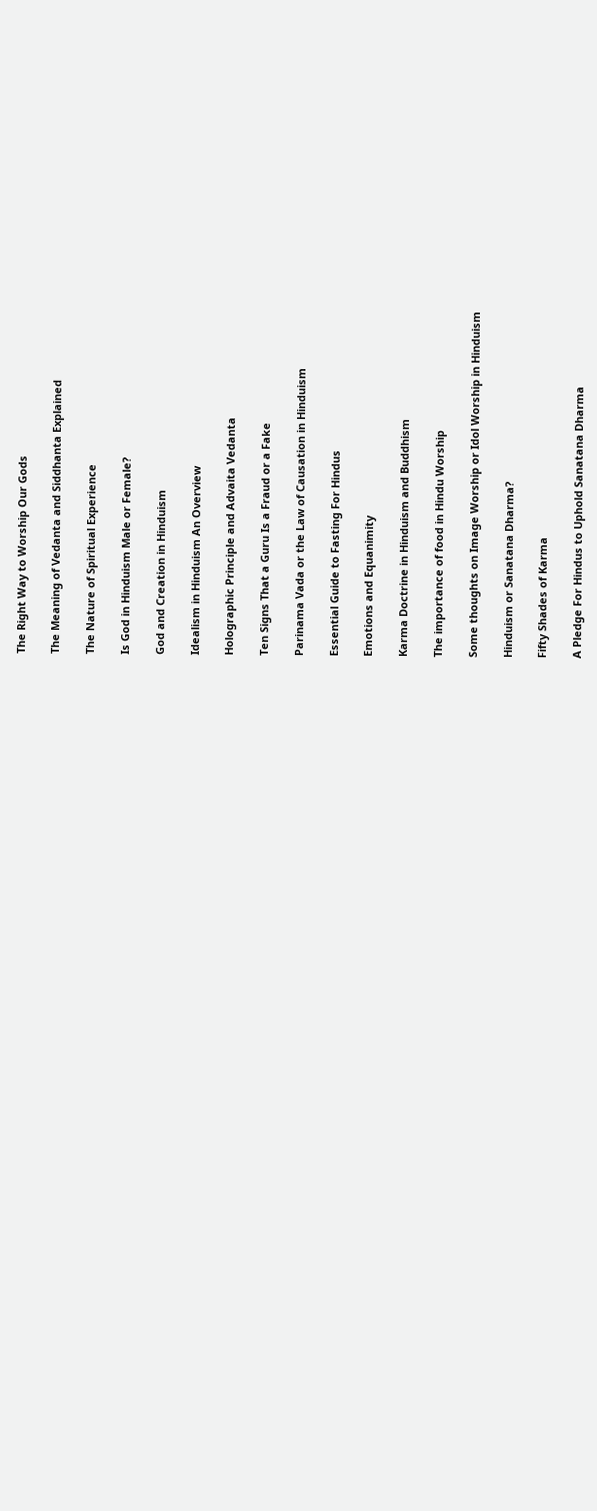The Right Way to Worship Our Gods

The Meaning of Vedanta and Siddhanta Explained

The Nature of Spiritual Experience

Is God in Hinduism Male or Female?

God and Creation in Hinduism

Idealism in Hinduism An Overview

Holographic Principle and Advaita Vedanta

Ten Signs That a Guru Is a Fraud or a Fake

Parinama Vada or the Law of Causation in Hinduism

Essential Guide to Fasting For Hindus

Emotions and Equanimity

Karma Doctrine in Hinduism and Buddhism

The importance of food in Hindu Worship

Some thoughts on Image Worship or Idol Worship in Hinduism

Hinduism or Sanatana Dharma?

Fifty Shades of Karma

A Pledge For Hindus to Uphold Sanatana Dharma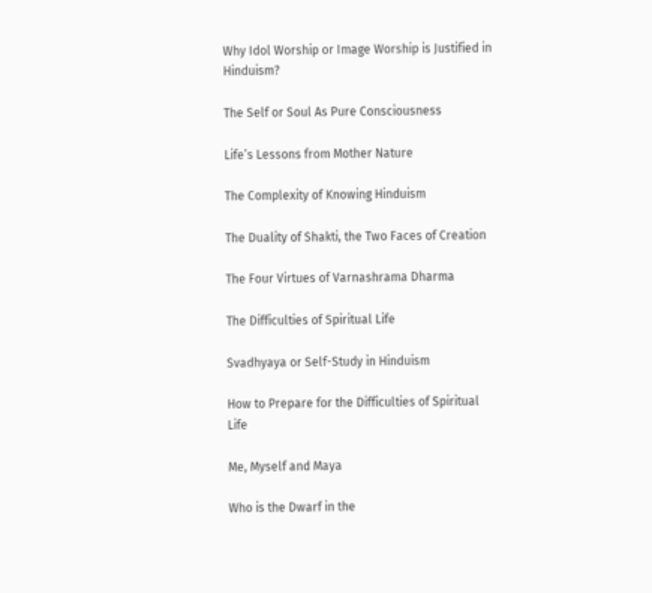Why Idol Worship or Image Worship is Justified in Hinduism?

The Self or Soul As Pure Consciousness

Life’s Lessons from Mother Nature

The Complexity of Knowing Hinduism

The Duality of Shakti, the Two Faces of Creation

The Four Virtues of Varnashrama Dharma

The Difficulties of Spiritual Life

Svadhyaya or Self-Study in Hinduism

How to Prepare for the Difficulties of Spiritual Life

Me, Myself and Maya

Who is the Dwarf in the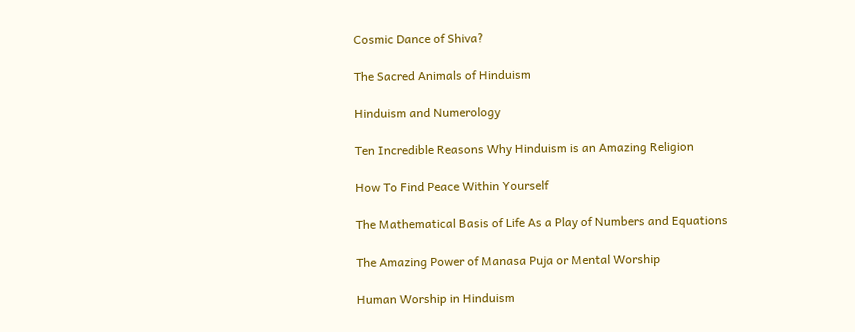Cosmic Dance of Shiva?

The Sacred Animals of Hinduism

Hinduism and Numerology

Ten Incredible Reasons Why Hinduism is an Amazing Religion

How To Find Peace Within Yourself

The Mathematical Basis of Life As a Play of Numbers and Equations

The Amazing Power of Manasa Puja or Mental Worship

Human Worship in Hinduism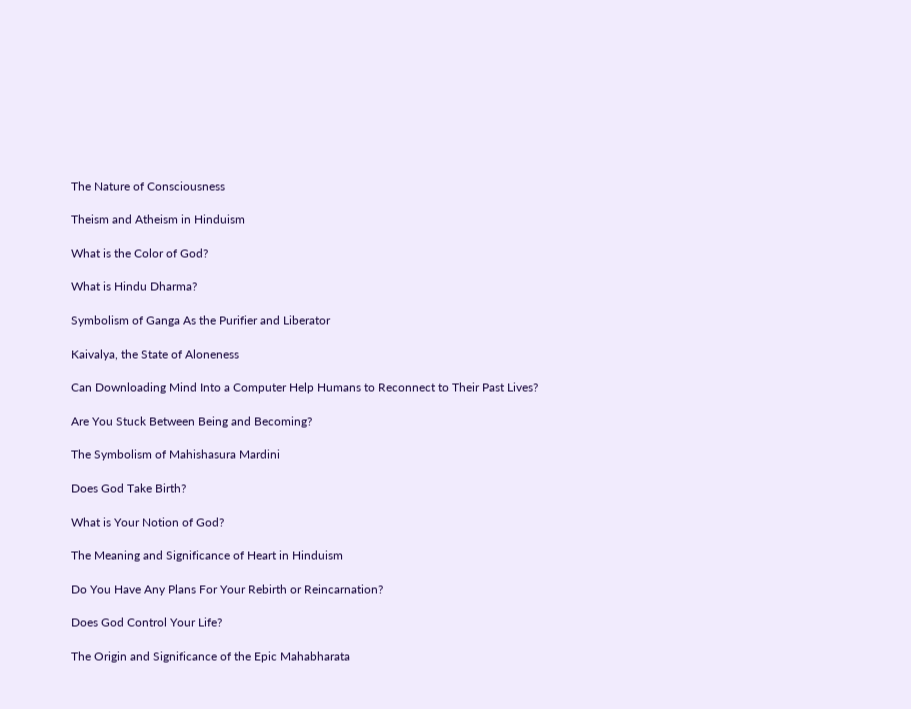The Nature of Consciousness

Theism and Atheism in Hinduism

What is the Color of God?

What is Hindu Dharma?

Symbolism of Ganga As the Purifier and Liberator

Kaivalya, the State of Aloneness

Can Downloading Mind Into a Computer Help Humans to Reconnect to Their Past Lives?

Are You Stuck Between Being and Becoming?

The Symbolism of Mahishasura Mardini

Does God Take Birth?

What is Your Notion of God?

The Meaning and Significance of Heart in Hinduism

Do You Have Any Plans For Your Rebirth or Reincarnation?

Does God Control Your Life?

The Origin and Significance of the Epic Mahabharata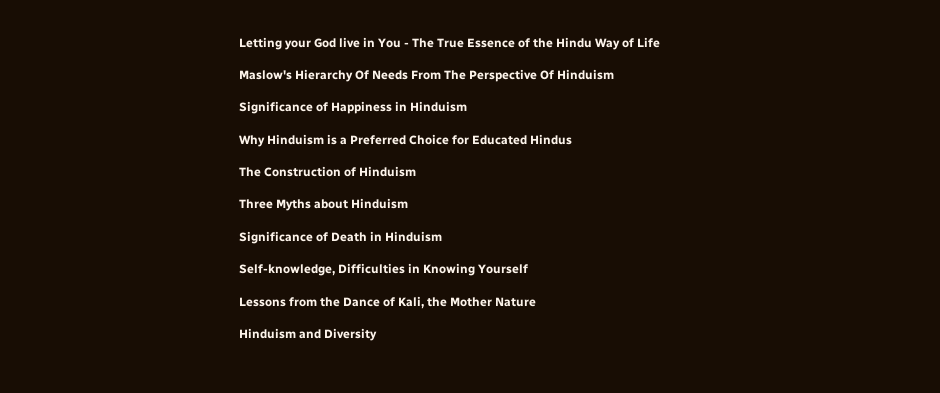Letting your God live in You - The True Essence of the Hindu Way of Life

Maslow's Hierarchy Of Needs From The Perspective Of Hinduism

Significance of Happiness in Hinduism

Why Hinduism is a Preferred Choice for Educated Hindus

The Construction of Hinduism

Three Myths about Hinduism

Significance of Death in Hinduism

Self-knowledge, Difficulties in Knowing Yourself

Lessons from the Dance of Kali, the Mother Nature

Hinduism and Diversity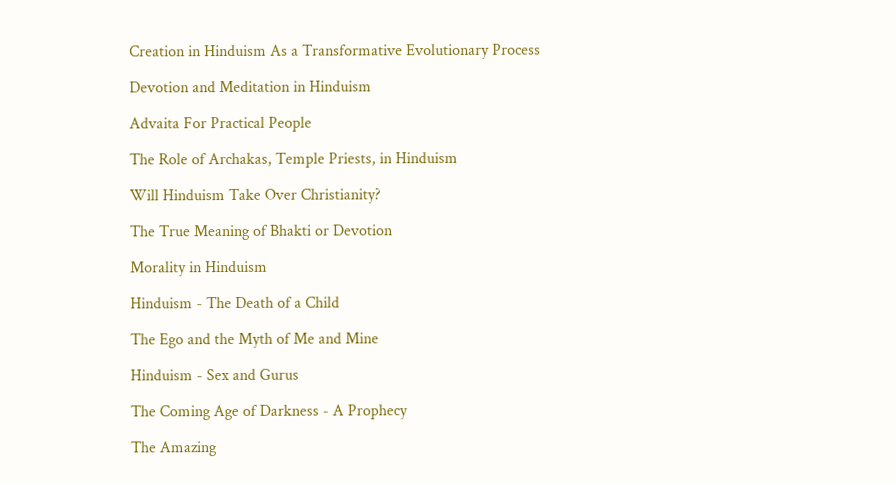Creation in Hinduism As a Transformative Evolutionary Process

Devotion and Meditation in Hinduism

Advaita For Practical People

The Role of Archakas, Temple Priests, in Hinduism

Will Hinduism Take Over Christianity?

The True Meaning of Bhakti or Devotion

Morality in Hinduism

Hinduism - The Death of a Child

The Ego and the Myth of Me and Mine

Hinduism - Sex and Gurus

The Coming Age of Darkness - A Prophecy

The Amazing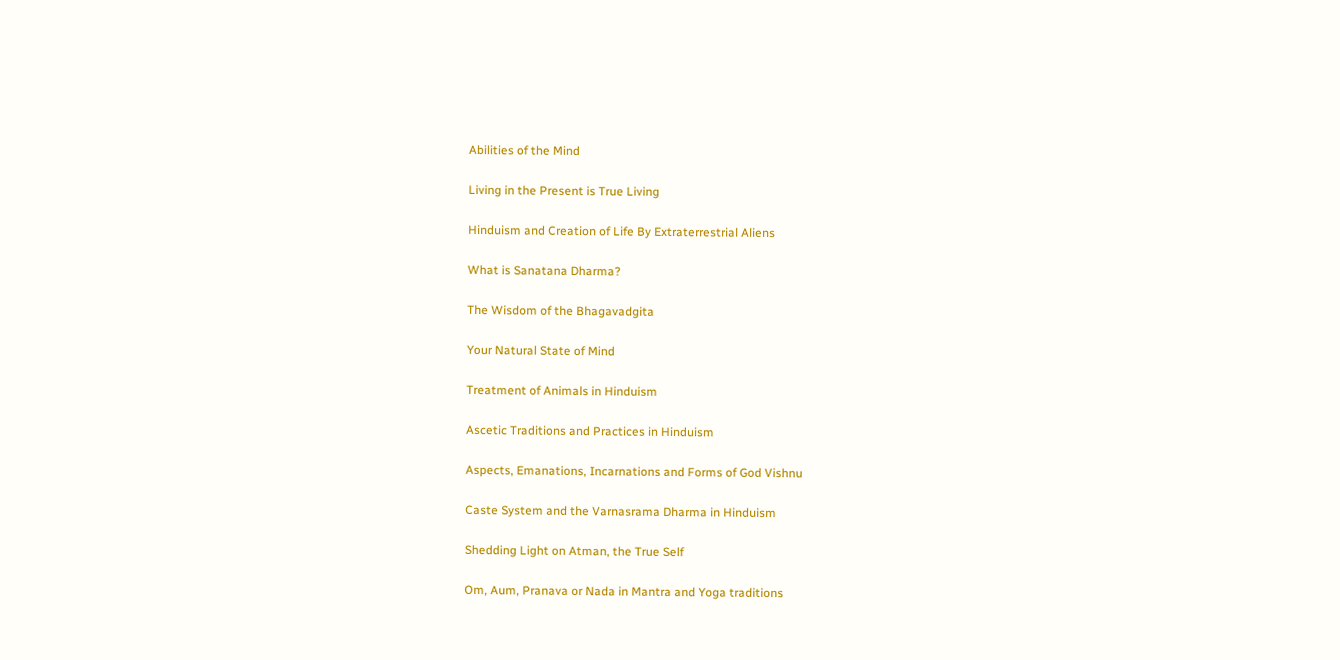Abilities of the Mind

Living in the Present is True Living

Hinduism and Creation of Life By Extraterrestrial Aliens

What is Sanatana Dharma?

The Wisdom of the Bhagavadgita

Your Natural State of Mind

Treatment of Animals in Hinduism

Ascetic Traditions and Practices in Hinduism

Aspects, Emanations, Incarnations and Forms of God Vishnu

Caste System and the Varnasrama Dharma in Hinduism

Shedding Light on Atman, the True Self

Om, Aum, Pranava or Nada in Mantra and Yoga traditions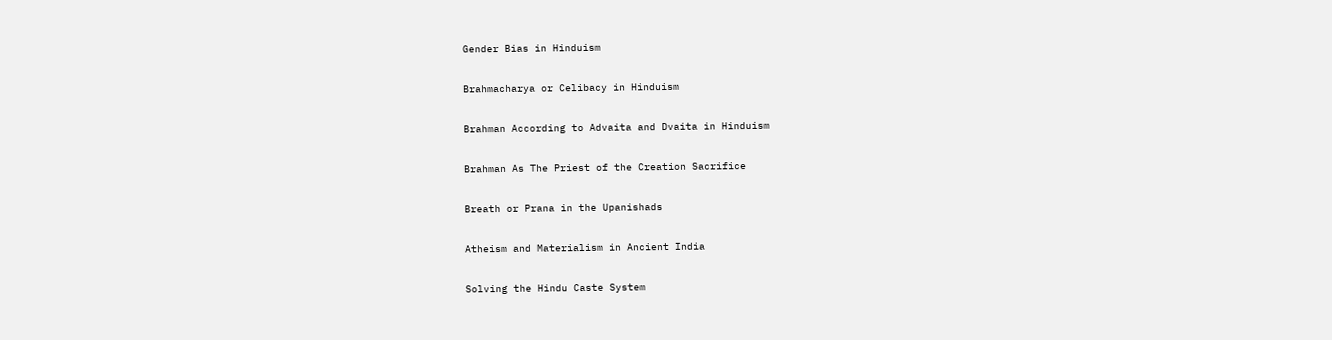Gender Bias in Hinduism

Brahmacharya or Celibacy in Hinduism

Brahman According to Advaita and Dvaita in Hinduism

Brahman As The Priest of the Creation Sacrifice

Breath or Prana in the Upanishads

Atheism and Materialism in Ancient India

Solving the Hindu Caste System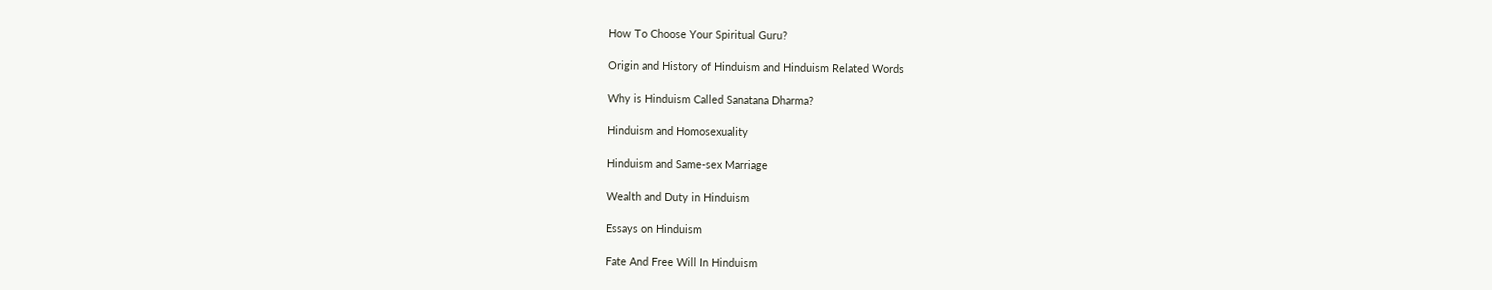How To Choose Your Spiritual Guru?

Origin and History of Hinduism and Hinduism Related Words

Why is Hinduism Called Sanatana Dharma?

Hinduism and Homosexuality

Hinduism and Same-sex Marriage

Wealth and Duty in Hinduism

Essays on Hinduism

Fate And Free Will In Hinduism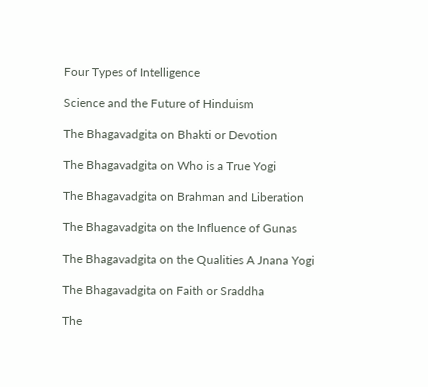Four Types of Intelligence

Science and the Future of Hinduism

The Bhagavadgita on Bhakti or Devotion

The Bhagavadgita on Who is a True Yogi

The Bhagavadgita on Brahman and Liberation

The Bhagavadgita on the Influence of Gunas

The Bhagavadgita on the Qualities A Jnana Yogi

The Bhagavadgita on Faith or Sraddha

The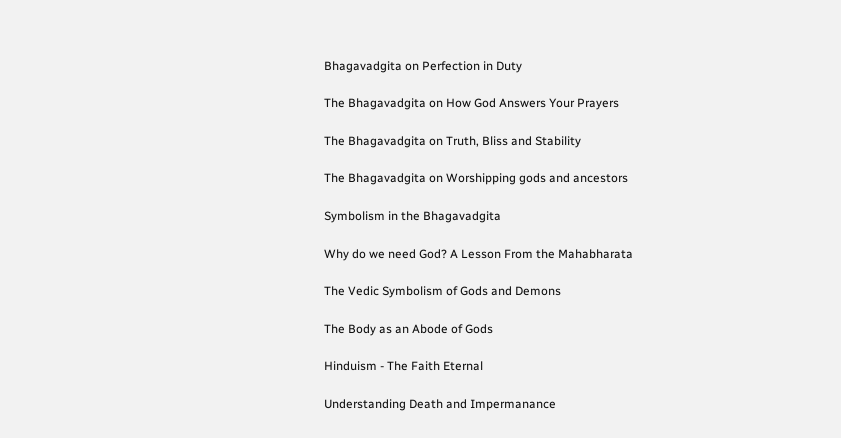Bhagavadgita on Perfection in Duty

The Bhagavadgita on How God Answers Your Prayers

The Bhagavadgita on Truth, Bliss and Stability

The Bhagavadgita on Worshipping gods and ancestors

Symbolism in the Bhagavadgita

Why do we need God? A Lesson From the Mahabharata

The Vedic Symbolism of Gods and Demons

The Body as an Abode of Gods

Hinduism - The Faith Eternal

Understanding Death and Impermanance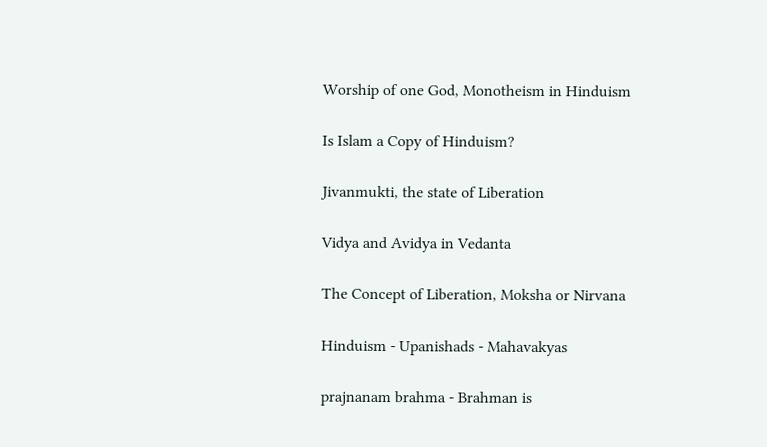Worship of one God, Monotheism in Hinduism

Is Islam a Copy of Hinduism?

Jivanmukti, the state of Liberation

Vidya and Avidya in Vedanta

The Concept of Liberation, Moksha or Nirvana

Hinduism - Upanishads - Mahavakyas

prajnanam brahma - Brahman is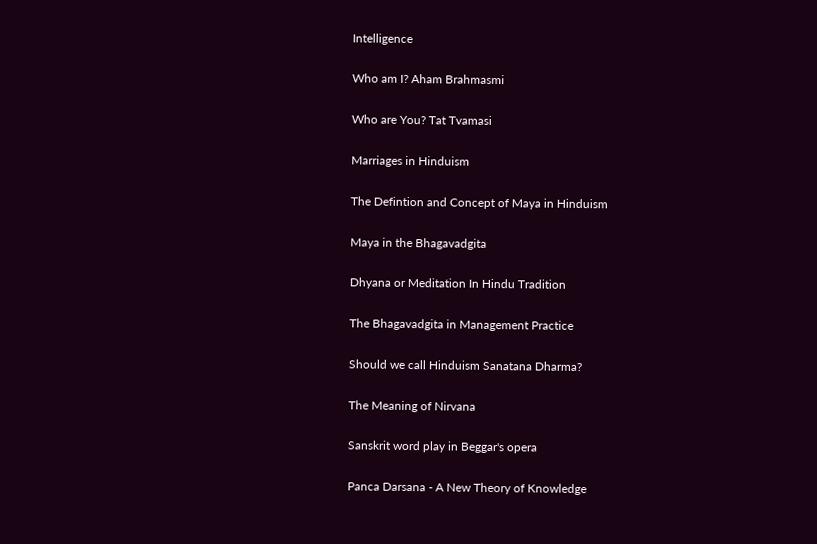Intelligence

Who am I? Aham Brahmasmi

Who are You? Tat Tvamasi

Marriages in Hinduism

The Defintion and Concept of Maya in Hinduism

Maya in the Bhagavadgita

Dhyana or Meditation In Hindu Tradition

The Bhagavadgita in Management Practice

Should we call Hinduism Sanatana Dharma?

The Meaning of Nirvana

Sanskrit word play in Beggar's opera

Panca Darsana - A New Theory of Knowledge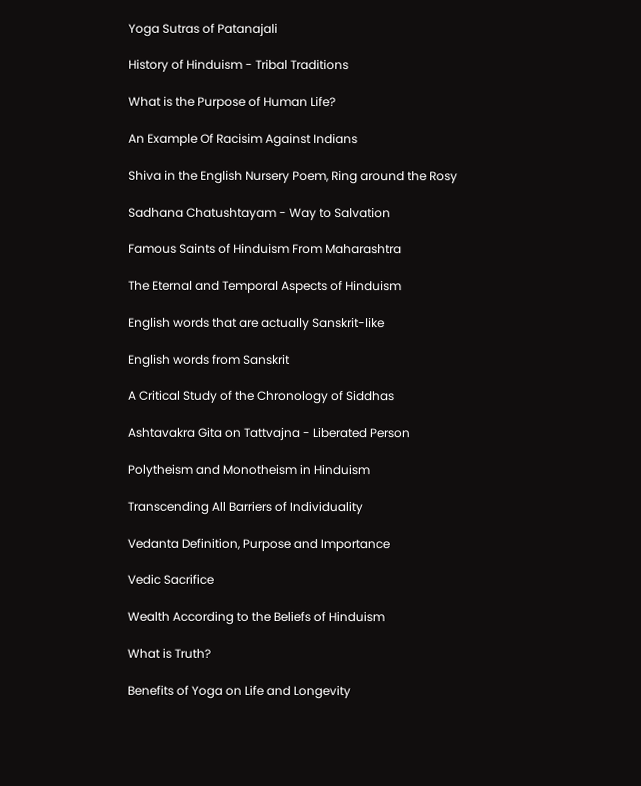Yoga Sutras of Patanajali

History of Hinduism - Tribal Traditions

What is the Purpose of Human Life?

An Example Of Racisim Against Indians

Shiva in the English Nursery Poem, Ring around the Rosy

Sadhana Chatushtayam - Way to Salvation

Famous Saints of Hinduism From Maharashtra

The Eternal and Temporal Aspects of Hinduism

English words that are actually Sanskrit-like

English words from Sanskrit

A Critical Study of the Chronology of Siddhas

Ashtavakra Gita on Tattvajna - Liberated Person

Polytheism and Monotheism in Hinduism

Transcending All Barriers of Individuality

Vedanta Definition, Purpose and Importance

Vedic Sacrifice

Wealth According to the Beliefs of Hinduism

What is Truth?

Benefits of Yoga on Life and Longevity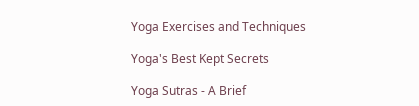Yoga Exercises and Techniques

Yoga's Best Kept Secrets

Yoga Sutras - A Brief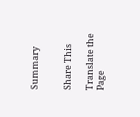Summary


Share This

Translate the Page